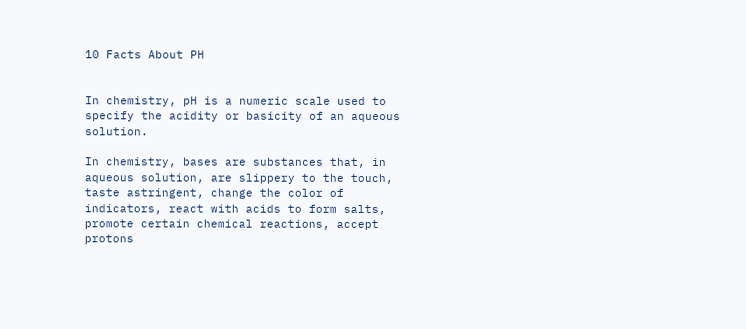10 Facts About PH


In chemistry, pH is a numeric scale used to specify the acidity or basicity of an aqueous solution.

In chemistry, bases are substances that, in aqueous solution, are slippery to the touch, taste astringent, change the color of indicators, react with acids to form salts, promote certain chemical reactions, accept protons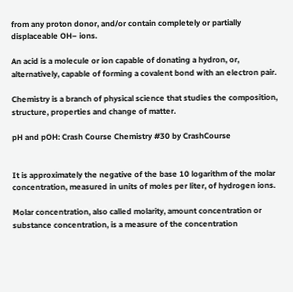from any proton donor, and/or contain completely or partially displaceable OH− ions.

An acid is a molecule or ion capable of donating a hydron, or, alternatively, capable of forming a covalent bond with an electron pair.

Chemistry is a branch of physical science that studies the composition, structure, properties and change of matter.

pH and pOH: Crash Course Chemistry #30 by CrashCourse


It is approximately the negative of the base 10 logarithm of the molar concentration, measured in units of moles per liter, of hydrogen ions.

Molar concentration, also called molarity, amount concentration or substance concentration, is a measure of the concentration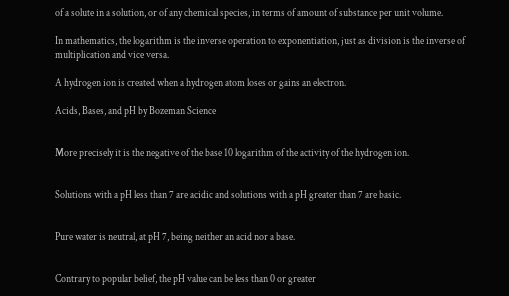of a solute in a solution, or of any chemical species, in terms of amount of substance per unit volume.

In mathematics, the logarithm is the inverse operation to exponentiation, just as division is the inverse of multiplication and vice versa.

A hydrogen ion is created when a hydrogen atom loses or gains an electron.

Acids, Bases, and pH by Bozeman Science


More precisely it is the negative of the base 10 logarithm of the activity of the hydrogen ion.


Solutions with a pH less than 7 are acidic and solutions with a pH greater than 7 are basic.


Pure water is neutral, at pH 7, being neither an acid nor a base.


Contrary to popular belief, the pH value can be less than 0 or greater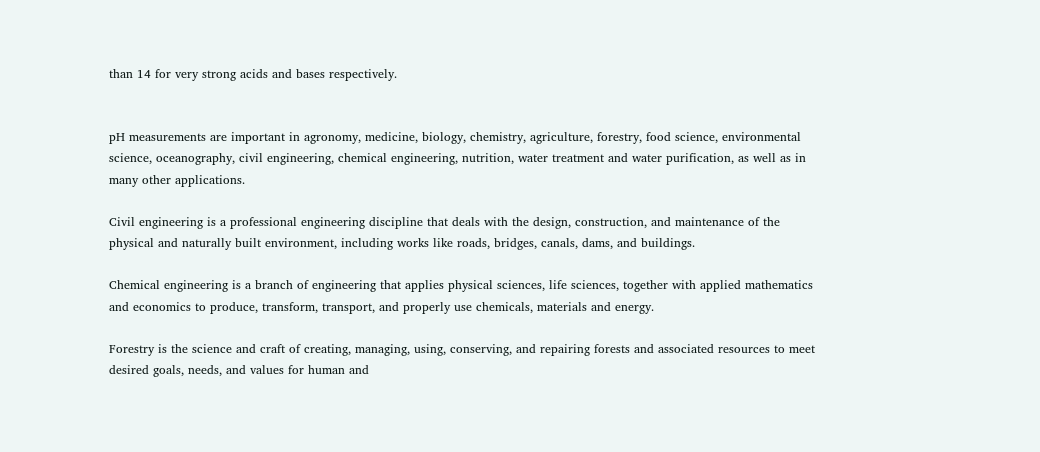than 14 for very strong acids and bases respectively.


pH measurements are important in agronomy, medicine, biology, chemistry, agriculture, forestry, food science, environmental science, oceanography, civil engineering, chemical engineering, nutrition, water treatment and water purification, as well as in many other applications.

Civil engineering is a professional engineering discipline that deals with the design, construction, and maintenance of the physical and naturally built environment, including works like roads, bridges, canals, dams, and buildings.

Chemical engineering is a branch of engineering that applies physical sciences, life sciences, together with applied mathematics and economics to produce, transform, transport, and properly use chemicals, materials and energy.

Forestry is the science and craft of creating, managing, using, conserving, and repairing forests and associated resources to meet desired goals, needs, and values for human and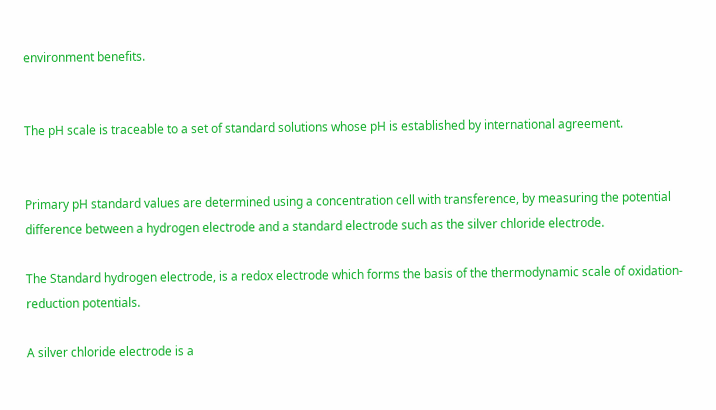environment benefits.


The pH scale is traceable to a set of standard solutions whose pH is established by international agreement.


Primary pH standard values are determined using a concentration cell with transference, by measuring the potential difference between a hydrogen electrode and a standard electrode such as the silver chloride electrode.

The Standard hydrogen electrode, is a redox electrode which forms the basis of the thermodynamic scale of oxidation-reduction potentials.

A silver chloride electrode is a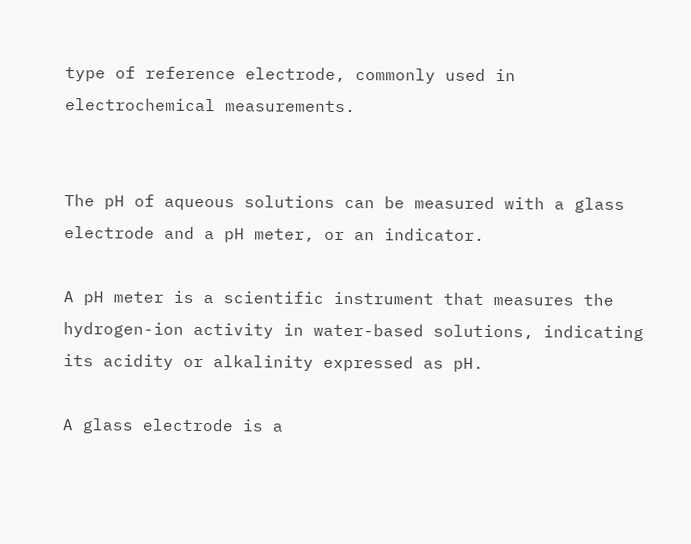type of reference electrode, commonly used in electrochemical measurements.


The pH of aqueous solutions can be measured with a glass electrode and a pH meter, or an indicator.

A pH meter is a scientific instrument that measures the hydrogen-ion activity in water-based solutions, indicating its acidity or alkalinity expressed as pH.

A glass electrode is a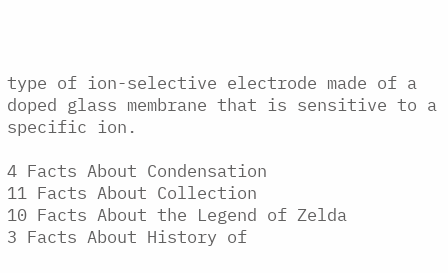type of ion-selective electrode made of a doped glass membrane that is sensitive to a specific ion.

4 Facts About Condensation
11 Facts About Collection
10 Facts About the Legend of Zelda
3 Facts About History of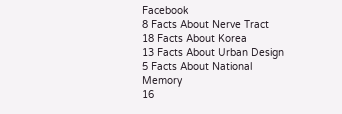Facebook
8 Facts About Nerve Tract
18 Facts About Korea
13 Facts About Urban Design
5 Facts About National Memory
16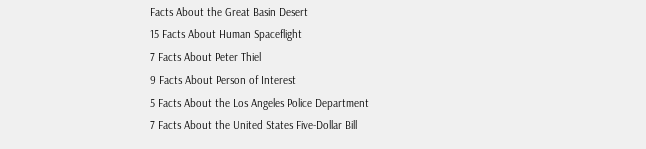Facts About the Great Basin Desert
15 Facts About Human Spaceflight
7 Facts About Peter Thiel
9 Facts About Person of Interest
5 Facts About the Los Angeles Police Department
7 Facts About the United States Five-Dollar Bill